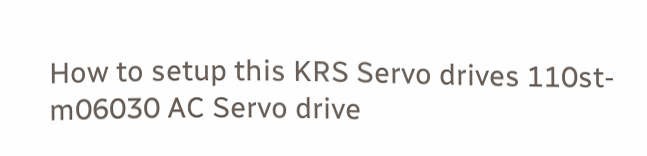How to setup this KRS Servo drives 110st-m06030 AC Servo drive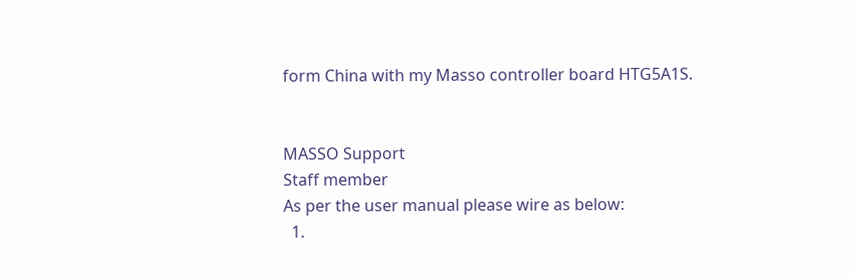form China with my Masso controller board HTG5A1S.


MASSO Support
Staff member
As per the user manual please wire as below:
  1.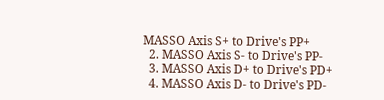MASSO Axis S+ to Drive's PP+
  2. MASSO Axis S- to Drive's PP-
  3. MASSO Axis D+ to Drive's PD+
  4. MASSO Axis D- to Drive's PD-